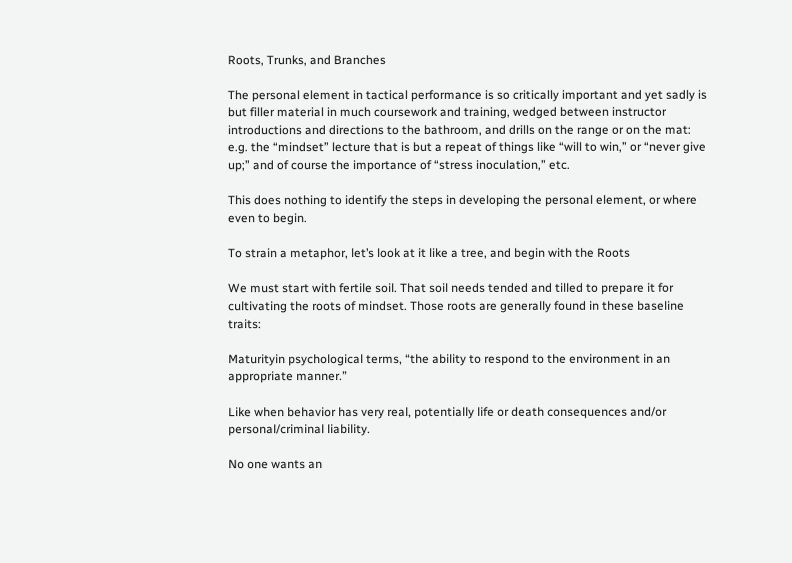Roots, Trunks, and Branches

The personal element in tactical performance is so critically important and yet sadly is but filler material in much coursework and training, wedged between instructor introductions and directions to the bathroom, and drills on the range or on the mat: e.g. the “mindset” lecture that is but a repeat of things like “will to win,” or “never give up;” and of course the importance of “stress inoculation,” etc.

This does nothing to identify the steps in developing the personal element, or where even to begin.

To strain a metaphor, let’s look at it like a tree, and begin with the Roots

We must start with fertile soil. That soil needs tended and tilled to prepare it for cultivating the roots of mindset. Those roots are generally found in these baseline traits:

Maturityin psychological terms, “the ability to respond to the environment in an appropriate manner.”

Like when behavior has very real, potentially life or death consequences and/or personal/criminal liability.

No one wants an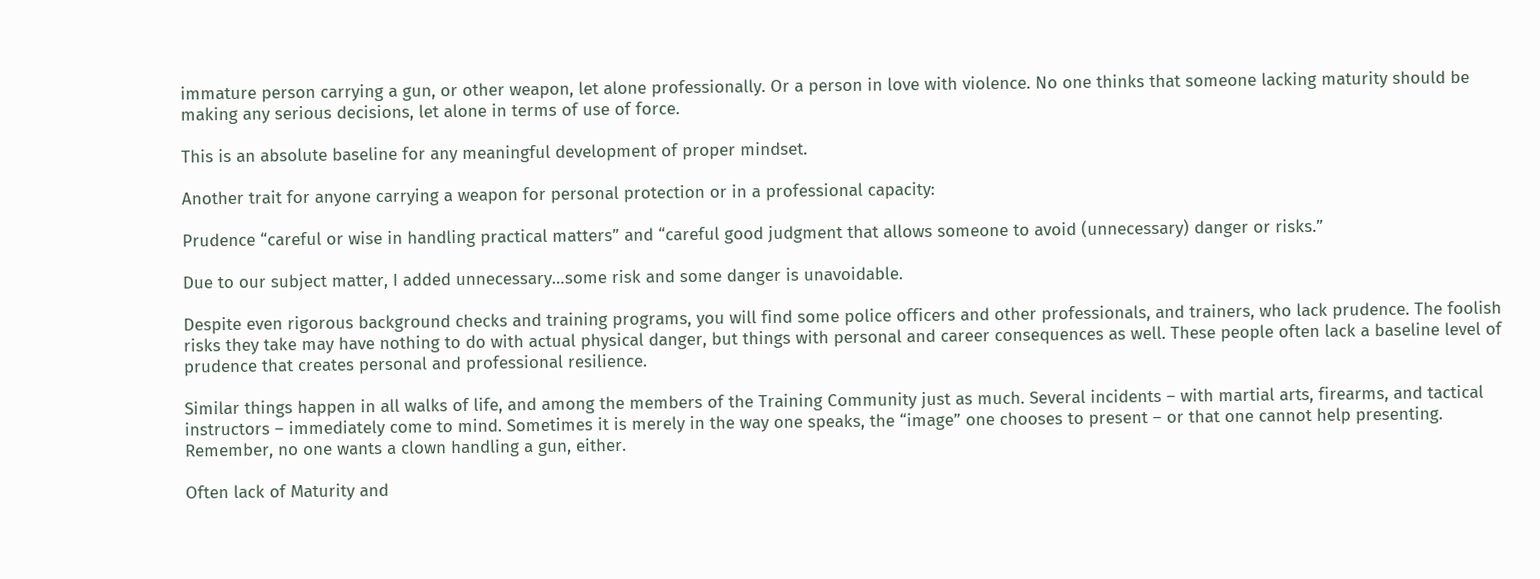immature person carrying a gun, or other weapon, let alone professionally. Or a person in love with violence. No one thinks that someone lacking maturity should be making any serious decisions, let alone in terms of use of force.

This is an absolute baseline for any meaningful development of proper mindset.

Another trait for anyone carrying a weapon for personal protection or in a professional capacity:

Prudence “careful or wise in handling practical matters” and “careful good judgment that allows someone to avoid (unnecessary) danger or risks.”

Due to our subject matter, I added unnecessary…some risk and some danger is unavoidable.

Despite even rigorous background checks and training programs, you will find some police officers and other professionals, and trainers, who lack prudence. The foolish risks they take may have nothing to do with actual physical danger, but things with personal and career consequences as well. These people often lack a baseline level of prudence that creates personal and professional resilience.

Similar things happen in all walks of life, and among the members of the Training Community just as much. Several incidents – with martial arts, firearms, and tactical instructors – immediately come to mind. Sometimes it is merely in the way one speaks, the “image” one chooses to present – or that one cannot help presenting. Remember, no one wants a clown handling a gun, either.

Often lack of Maturity and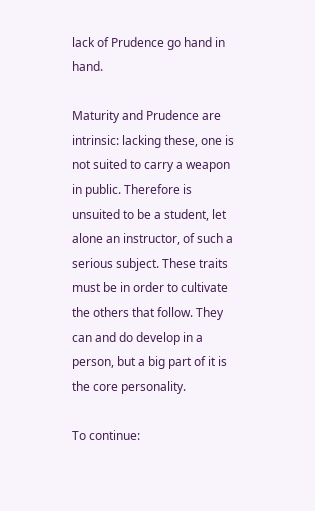lack of Prudence go hand in hand.

Maturity and Prudence are intrinsic: lacking these, one is not suited to carry a weapon in public. Therefore is unsuited to be a student, let alone an instructor, of such a serious subject. These traits must be in order to cultivate the others that follow. They can and do develop in a person, but a big part of it is the core personality.

To continue: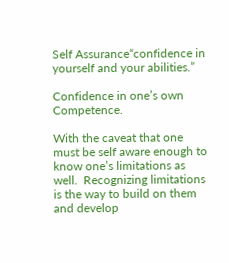Self Assurance“confidence in yourself and your abilities.”

Confidence in one’s own Competence.

With the caveat that one must be self aware enough to know one’s limitations as well.  Recognizing limitations is the way to build on them and develop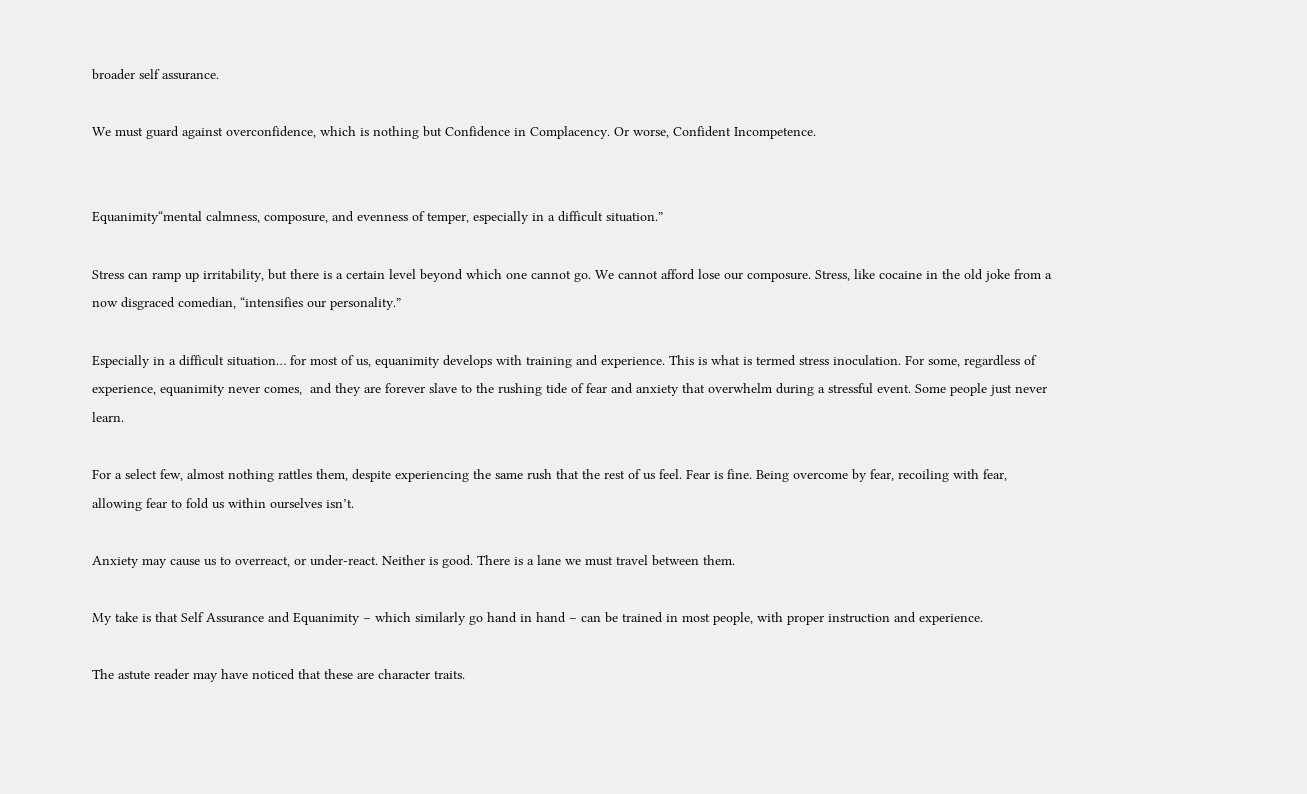broader self assurance.

We must guard against overconfidence, which is nothing but Confidence in Complacency. Or worse, Confident Incompetence.


Equanimity“mental calmness, composure, and evenness of temper, especially in a difficult situation.”

Stress can ramp up irritability, but there is a certain level beyond which one cannot go. We cannot afford lose our composure. Stress, like cocaine in the old joke from a now disgraced comedian, “intensifies our personality.”

Especially in a difficult situation… for most of us, equanimity develops with training and experience. This is what is termed stress inoculation. For some, regardless of experience, equanimity never comes,  and they are forever slave to the rushing tide of fear and anxiety that overwhelm during a stressful event. Some people just never learn.

For a select few, almost nothing rattles them, despite experiencing the same rush that the rest of us feel. Fear is fine. Being overcome by fear, recoiling with fear, allowing fear to fold us within ourselves isn’t.

Anxiety may cause us to overreact, or under-react. Neither is good. There is a lane we must travel between them.

My take is that Self Assurance and Equanimity – which similarly go hand in hand – can be trained in most people, with proper instruction and experience.

The astute reader may have noticed that these are character traits.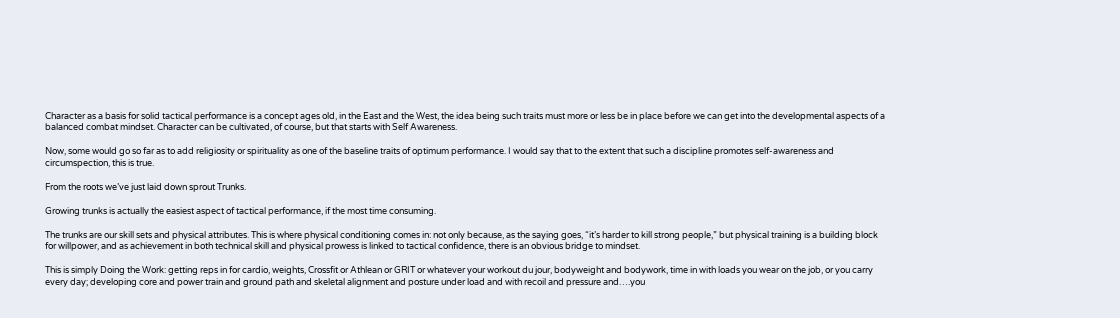Character as a basis for solid tactical performance is a concept ages old, in the East and the West, the idea being such traits must more or less be in place before we can get into the developmental aspects of a balanced combat mindset. Character can be cultivated, of course, but that starts with Self Awareness.

Now, some would go so far as to add religiosity or spirituality as one of the baseline traits of optimum performance. I would say that to the extent that such a discipline promotes self-awareness and circumspection, this is true.

From the roots we’ve just laid down sprout Trunks.

Growing trunks is actually the easiest aspect of tactical performance, if the most time consuming.

The trunks are our skill sets and physical attributes. This is where physical conditioning comes in: not only because, as the saying goes, “it’s harder to kill strong people,” but physical training is a building block for willpower, and as achievement in both technical skill and physical prowess is linked to tactical confidence, there is an obvious bridge to mindset.

This is simply Doing the Work: getting reps in for cardio, weights, Crossfit or Athlean or GRIT or whatever your workout du jour, bodyweight and bodywork, time in with loads you wear on the job, or you carry every day; developing core and power train and ground path and skeletal alignment and posture under load and with recoil and pressure and….you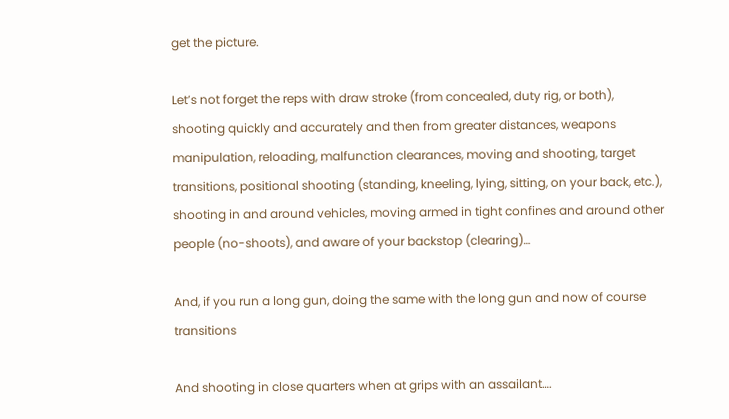get the picture.

Let’s not forget the reps with draw stroke (from concealed, duty rig, or both), shooting quickly and accurately and then from greater distances, weapons manipulation, reloading, malfunction clearances, moving and shooting, target transitions, positional shooting (standing, kneeling, lying, sitting, on your back, etc.), shooting in and around vehicles, moving armed in tight confines and around other people (no-shoots), and aware of your backstop (clearing)…

And, if you run a long gun, doing the same with the long gun and now of course transitions

And shooting in close quarters when at grips with an assailant….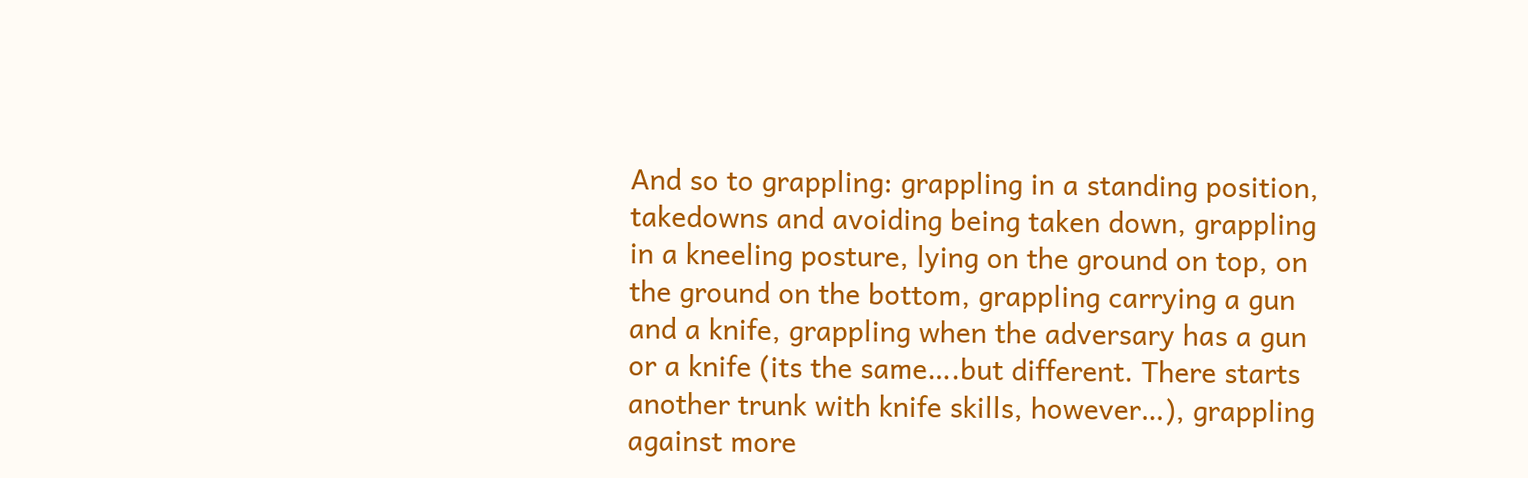And so to grappling: grappling in a standing position, takedowns and avoiding being taken down, grappling in a kneeling posture, lying on the ground on top, on the ground on the bottom, grappling carrying a gun and a knife, grappling when the adversary has a gun or a knife (its the same….but different. There starts another trunk with knife skills, however…), grappling against more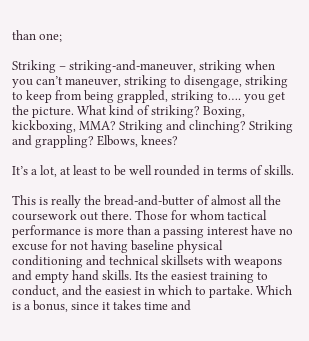than one;

Striking – striking-and-maneuver, striking when you can’t maneuver, striking to disengage, striking to keep from being grappled, striking to…. you get the picture. What kind of striking? Boxing, kickboxing, MMA? Striking and clinching? Striking and grappling? Elbows, knees?

It’s a lot, at least to be well rounded in terms of skills.

This is really the bread-and-butter of almost all the coursework out there. Those for whom tactical performance is more than a passing interest have no excuse for not having baseline physical conditioning and technical skillsets with weapons and empty hand skills. Its the easiest training to conduct, and the easiest in which to partake. Which is a bonus, since it takes time and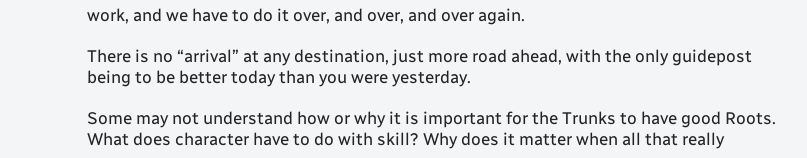work, and we have to do it over, and over, and over again.

There is no “arrival” at any destination, just more road ahead, with the only guidepost being to be better today than you were yesterday.

Some may not understand how or why it is important for the Trunks to have good Roots. What does character have to do with skill? Why does it matter when all that really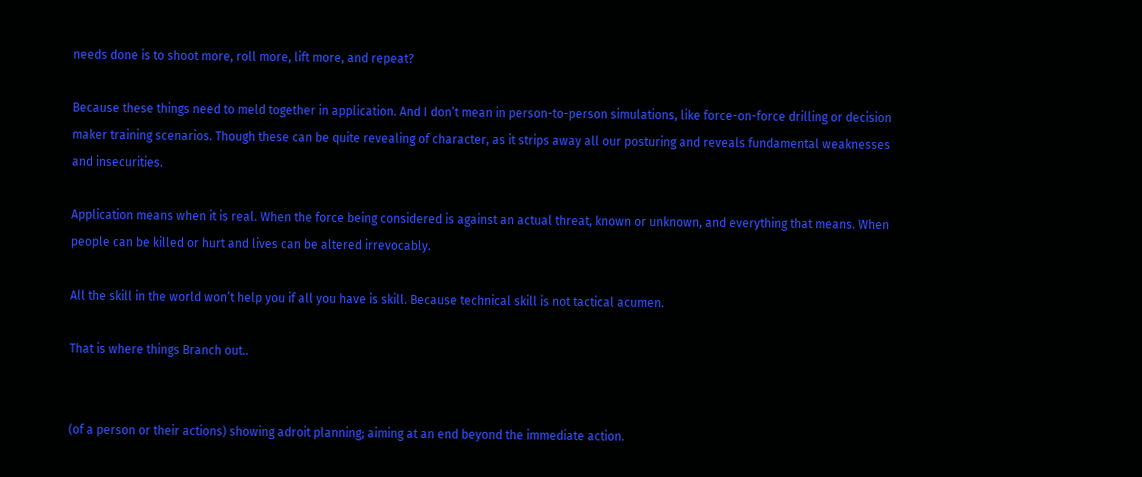needs done is to shoot more, roll more, lift more, and repeat?

Because these things need to meld together in application. And I don’t mean in person-to-person simulations, like force-on-force drilling or decision maker training scenarios. Though these can be quite revealing of character, as it strips away all our posturing and reveals fundamental weaknesses and insecurities.

Application means when it is real. When the force being considered is against an actual threat, known or unknown, and everything that means. When people can be killed or hurt and lives can be altered irrevocably.

All the skill in the world won’t help you if all you have is skill. Because technical skill is not tactical acumen.

That is where things Branch out..


(of a person or their actions) showing adroit planning; aiming at an end beyond the immediate action.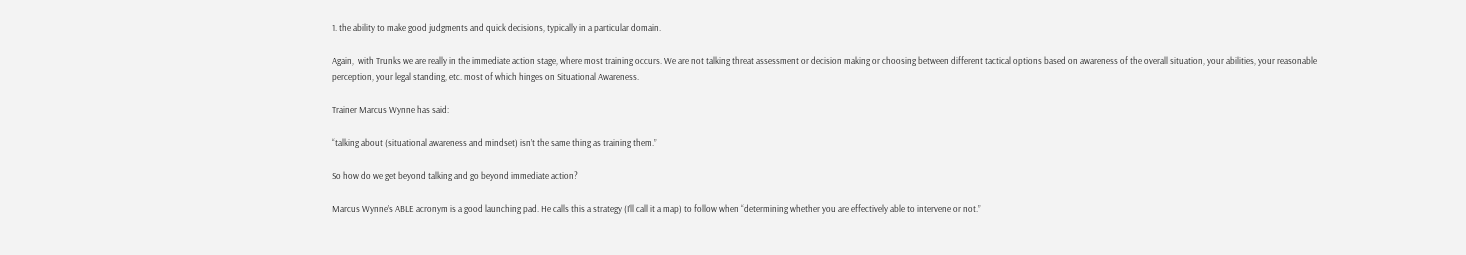1. the ability to make good judgments and quick decisions, typically in a particular domain.

Again,  with Trunks we are really in the immediate action stage, where most training occurs. We are not talking threat assessment or decision making or choosing between different tactical options based on awareness of the overall situation, your abilities, your reasonable perception, your legal standing, etc. most of which hinges on Situational Awareness.

Trainer Marcus Wynne has said:

“talking about (situational awareness and mindset) isn’t the same thing as training them.”

So how do we get beyond talking and go beyond immediate action?

Marcus Wynne’s ABLE acronym is a good launching pad. He calls this a strategy (I’ll call it a map) to follow when “determining whether you are effectively able to intervene or not.”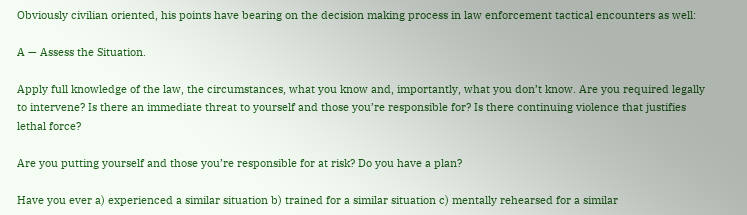Obviously civilian oriented, his points have bearing on the decision making process in law enforcement tactical encounters as well:

A — Assess the Situation.

Apply full knowledge of the law, the circumstances, what you know and, importantly, what you don’t know. Are you required legally to intervene? Is there an immediate threat to yourself and those you’re responsible for? Is there continuing violence that justifies lethal force?

Are you putting yourself and those you’re responsible for at risk? Do you have a plan?

Have you ever a) experienced a similar situation b) trained for a similar situation c) mentally rehearsed for a similar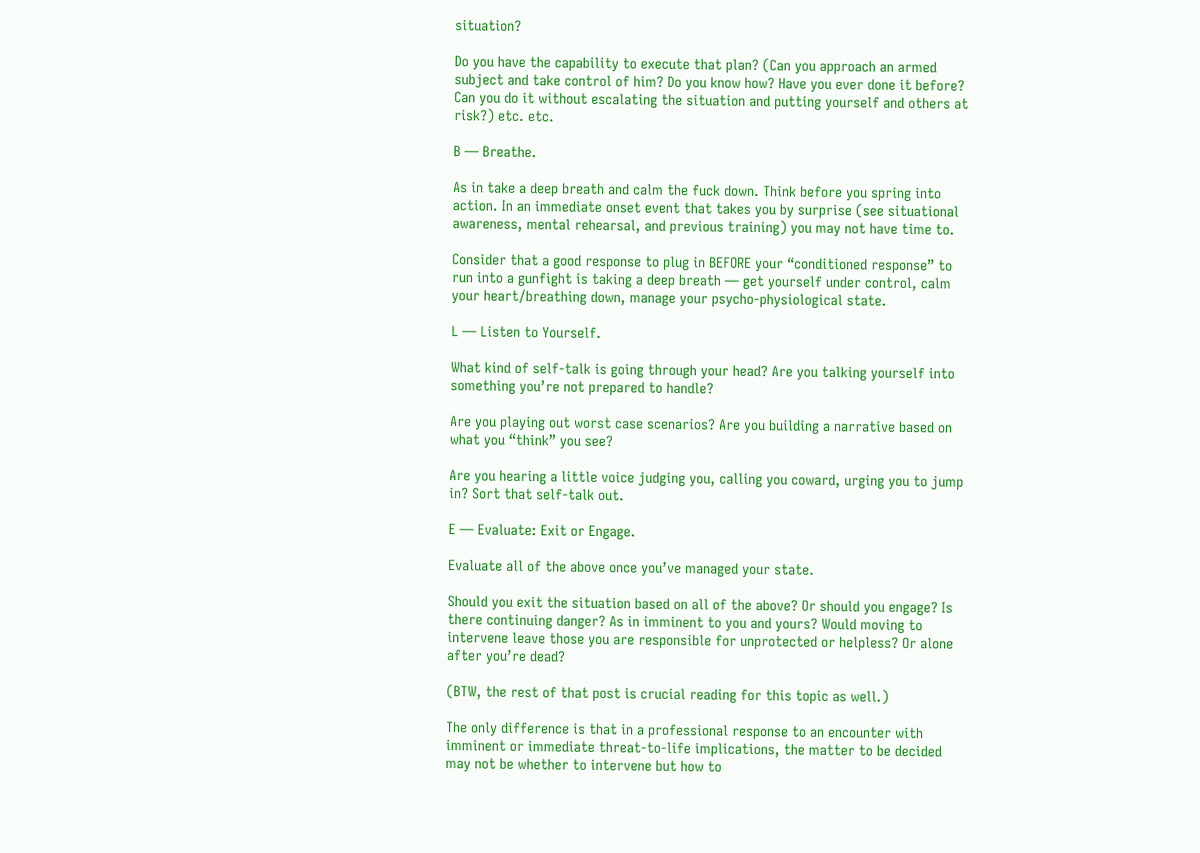situation?

Do you have the capability to execute that plan? (Can you approach an armed subject and take control of him? Do you know how? Have you ever done it before? Can you do it without escalating the situation and putting yourself and others at risk?) etc. etc.

B — Breathe.

As in take a deep breath and calm the fuck down. Think before you spring into action. In an immediate onset event that takes you by surprise (see situational awareness, mental rehearsal, and previous training) you may not have time to.

Consider that a good response to plug in BEFORE your “conditioned response” to run into a gunfight is taking a deep breath — get yourself under control, calm your heart/breathing down, manage your psycho-physiological state.

L — Listen to Yourself.

What kind of self-talk is going through your head? Are you talking yourself into something you’re not prepared to handle?

Are you playing out worst case scenarios? Are you building a narrative based on what you “think” you see?

Are you hearing a little voice judging you, calling you coward, urging you to jump in? Sort that self-talk out.

E — Evaluate: Exit or Engage.

Evaluate all of the above once you’ve managed your state.

Should you exit the situation based on all of the above? Or should you engage? Is there continuing danger? As in imminent to you and yours? Would moving to intervene leave those you are responsible for unprotected or helpless? Or alone after you’re dead?

(BTW, the rest of that post is crucial reading for this topic as well.)

The only difference is that in a professional response to an encounter with imminent or immediate threat-to-life implications, the matter to be decided may not be whether to intervene but how to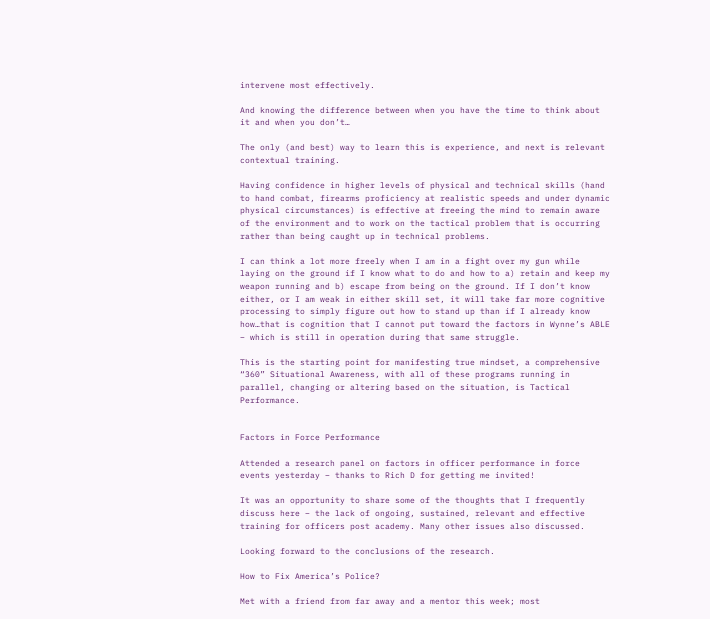intervene most effectively.

And knowing the difference between when you have the time to think about it and when you don’t…

The only (and best) way to learn this is experience, and next is relevant contextual training.

Having confidence in higher levels of physical and technical skills (hand to hand combat, firearms proficiency at realistic speeds and under dynamic physical circumstances) is effective at freeing the mind to remain aware of the environment and to work on the tactical problem that is occurring rather than being caught up in technical problems.

I can think a lot more freely when I am in a fight over my gun while laying on the ground if I know what to do and how to a) retain and keep my weapon running and b) escape from being on the ground. If I don’t know either, or I am weak in either skill set, it will take far more cognitive processing to simply figure out how to stand up than if I already know how…that is cognition that I cannot put toward the factors in Wynne’s ABLE – which is still in operation during that same struggle.

This is the starting point for manifesting true mindset, a comprehensive “360” Situational Awareness, with all of these programs running in parallel, changing or altering based on the situation, is Tactical Performance.


Factors in Force Performance

Attended a research panel on factors in officer performance in force events yesterday – thanks to Rich D for getting me invited!

It was an opportunity to share some of the thoughts that I frequently discuss here – the lack of ongoing, sustained, relevant and effective training for officers post academy. Many other issues also discussed.

Looking forward to the conclusions of the research.

How to Fix America’s Police?

Met with a friend from far away and a mentor this week; most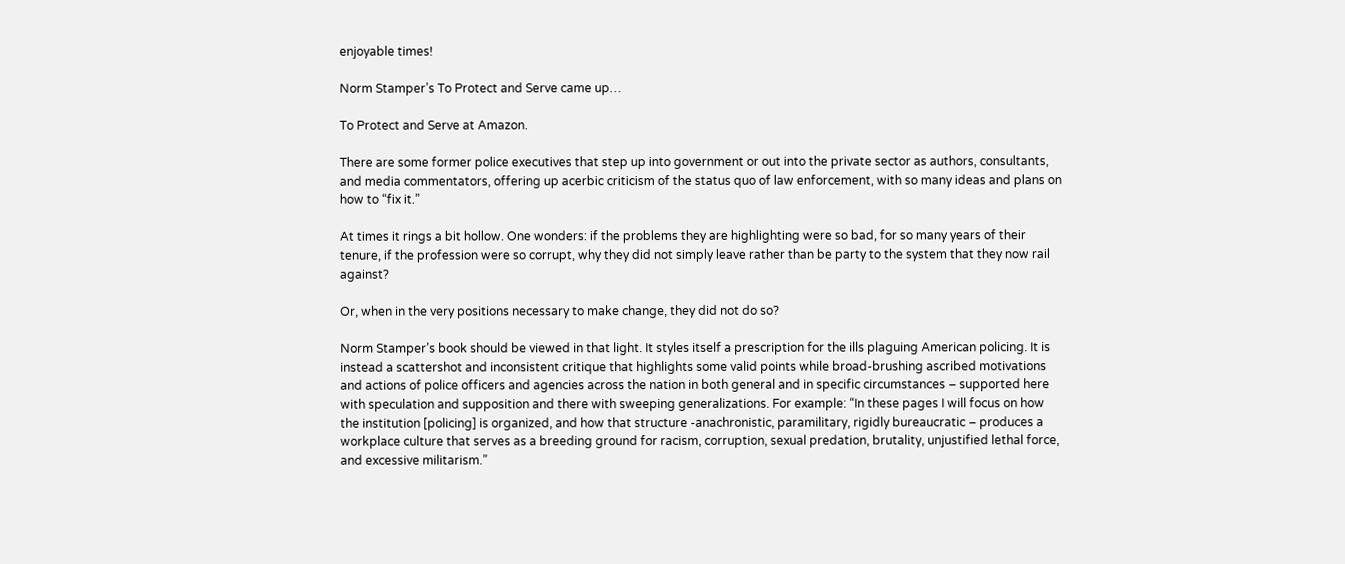enjoyable times!

Norm Stamper’s To Protect and Serve came up…

To Protect and Serve at Amazon.

There are some former police executives that step up into government or out into the private sector as authors, consultants, and media commentators, offering up acerbic criticism of the status quo of law enforcement, with so many ideas and plans on how to “fix it.”

At times it rings a bit hollow. One wonders: if the problems they are highlighting were so bad, for so many years of their tenure, if the profession were so corrupt, why they did not simply leave rather than be party to the system that they now rail against?

Or, when in the very positions necessary to make change, they did not do so?

Norm Stamper’s book should be viewed in that light. It styles itself a prescription for the ills plaguing American policing. It is instead a scattershot and inconsistent critique that highlights some valid points while broad-brushing ascribed motivations  and actions of police officers and agencies across the nation in both general and in specific circumstances – supported here with speculation and supposition and there with sweeping generalizations. For example: “In these pages I will focus on how the institution [policing] is organized, and how that structure -anachronistic, paramilitary, rigidly bureaucratic – produces a workplace culture that serves as a breeding ground for racism, corruption, sexual predation, brutality, unjustified lethal force, and excessive militarism.”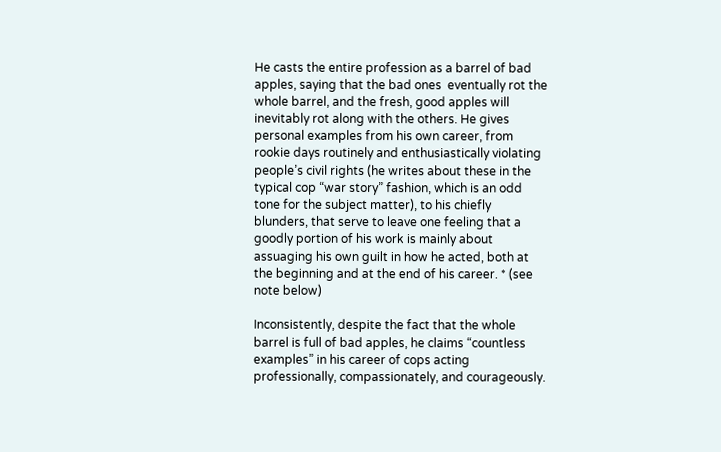He casts the entire profession as a barrel of bad apples, saying that the bad ones  eventually rot the whole barrel, and the fresh, good apples will inevitably rot along with the others. He gives personal examples from his own career, from rookie days routinely and enthusiastically violating people’s civil rights (he writes about these in the typical cop “war story” fashion, which is an odd tone for the subject matter), to his chiefly blunders, that serve to leave one feeling that a goodly portion of his work is mainly about assuaging his own guilt in how he acted, both at the beginning and at the end of his career. * (see note below)

Inconsistently, despite the fact that the whole barrel is full of bad apples, he claims “countless examples” in his career of cops acting professionally, compassionately, and courageously.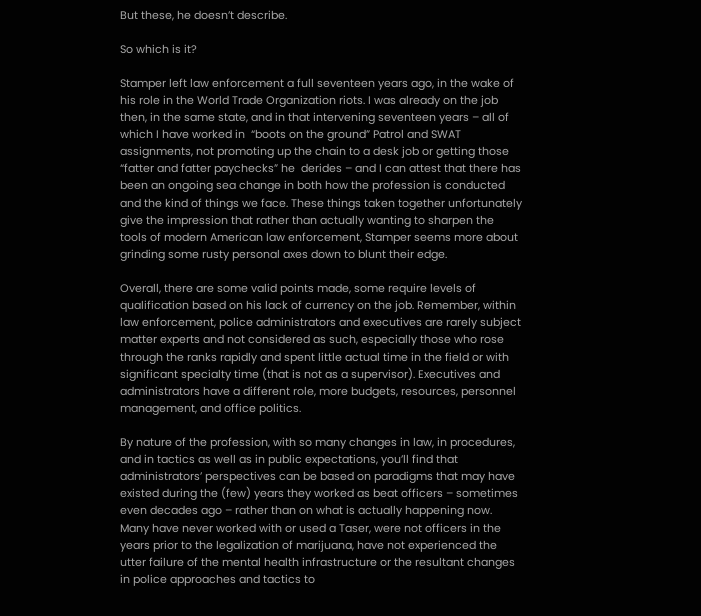But these, he doesn’t describe.

So which is it?

Stamper left law enforcement a full seventeen years ago, in the wake of his role in the World Trade Organization riots. I was already on the job then, in the same state, and in that intervening seventeen years – all of which I have worked in  “boots on the ground” Patrol and SWAT assignments, not promoting up the chain to a desk job or getting those “fatter and fatter paychecks” he  derides – and I can attest that there has been an ongoing sea change in both how the profession is conducted and the kind of things we face. These things taken together unfortunately give the impression that rather than actually wanting to sharpen the tools of modern American law enforcement, Stamper seems more about grinding some rusty personal axes down to blunt their edge.

Overall, there are some valid points made, some require levels of qualification based on his lack of currency on the job. Remember, within law enforcement, police administrators and executives are rarely subject matter experts and not considered as such, especially those who rose through the ranks rapidly and spent little actual time in the field or with significant specialty time (that is not as a supervisor). Executives and administrators have a different role, more budgets, resources, personnel management, and office politics.

By nature of the profession, with so many changes in law, in procedures, and in tactics as well as in public expectations, you’ll find that administrators’ perspectives can be based on paradigms that may have existed during the (few) years they worked as beat officers – sometimes even decades ago – rather than on what is actually happening now. Many have never worked with or used a Taser, were not officers in the years prior to the legalization of marijuana, have not experienced the utter failure of the mental health infrastructure or the resultant changes in police approaches and tactics to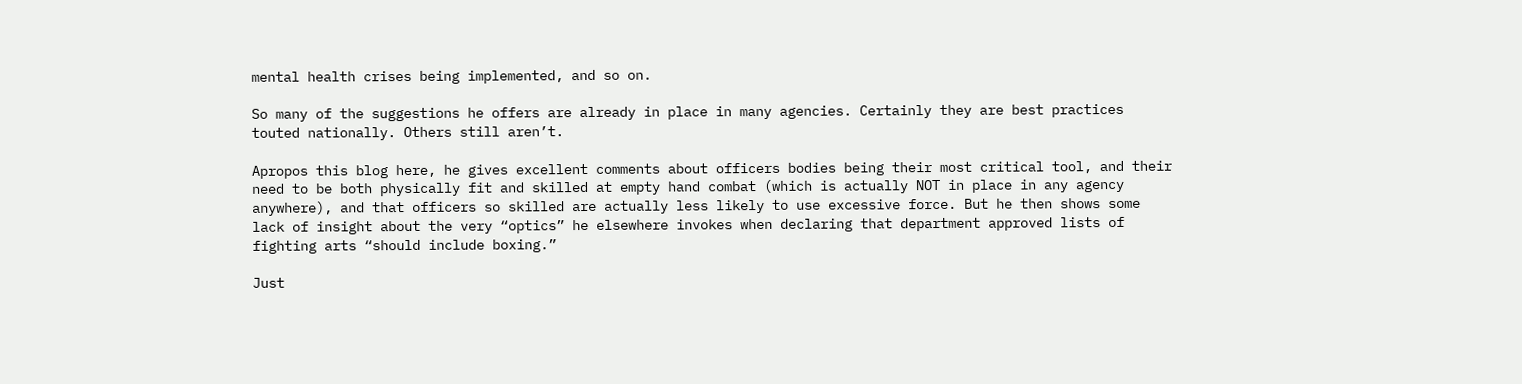mental health crises being implemented, and so on.

So many of the suggestions he offers are already in place in many agencies. Certainly they are best practices touted nationally. Others still aren’t.

Apropos this blog here, he gives excellent comments about officers bodies being their most critical tool, and their need to be both physically fit and skilled at empty hand combat (which is actually NOT in place in any agency anywhere), and that officers so skilled are actually less likely to use excessive force. But he then shows some lack of insight about the very “optics” he elsewhere invokes when declaring that department approved lists of fighting arts “should include boxing.”

Just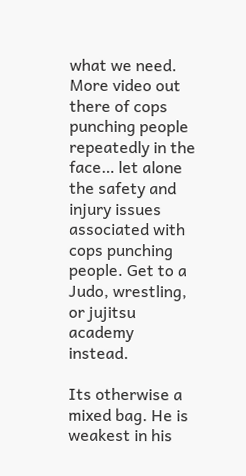what we need. More video out there of cops punching people repeatedly in the face… let alone the safety and injury issues associated with cops punching people. Get to a Judo, wrestling, or jujitsu academy instead.

Its otherwise a mixed bag. He is weakest in his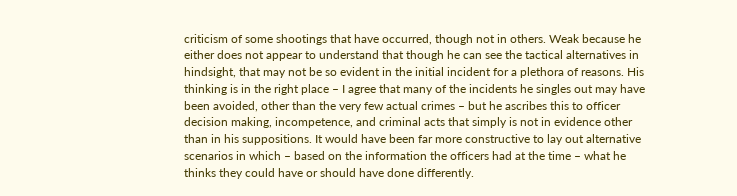criticism of some shootings that have occurred, though not in others. Weak because he either does not appear to understand that though he can see the tactical alternatives in hindsight, that may not be so evident in the initial incident for a plethora of reasons. His thinking is in the right place – I agree that many of the incidents he singles out may have been avoided, other than the very few actual crimes – but he ascribes this to officer decision making, incompetence, and criminal acts that simply is not in evidence other than in his suppositions. It would have been far more constructive to lay out alternative scenarios in which – based on the information the officers had at the time – what he thinks they could have or should have done differently.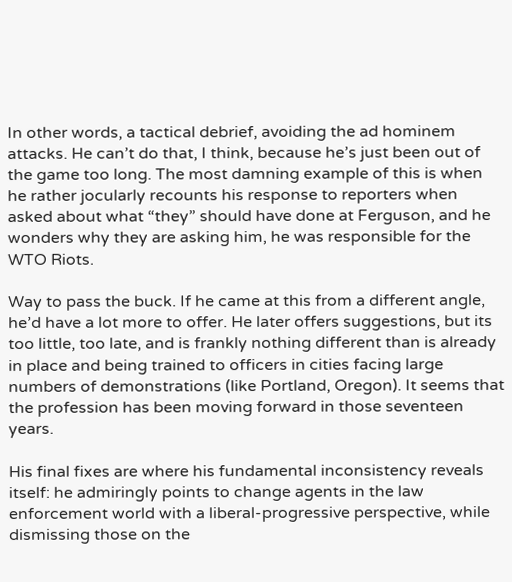In other words, a tactical debrief, avoiding the ad hominem attacks. He can’t do that, I think, because he’s just been out of the game too long. The most damning example of this is when he rather jocularly recounts his response to reporters when asked about what “they” should have done at Ferguson, and he wonders why they are asking him, he was responsible for the WTO Riots.

Way to pass the buck. If he came at this from a different angle, he’d have a lot more to offer. He later offers suggestions, but its too little, too late, and is frankly nothing different than is already in place and being trained to officers in cities facing large numbers of demonstrations (like Portland, Oregon). It seems that the profession has been moving forward in those seventeen years.

His final fixes are where his fundamental inconsistency reveals itself: he admiringly points to change agents in the law enforcement world with a liberal-progressive perspective, while dismissing those on the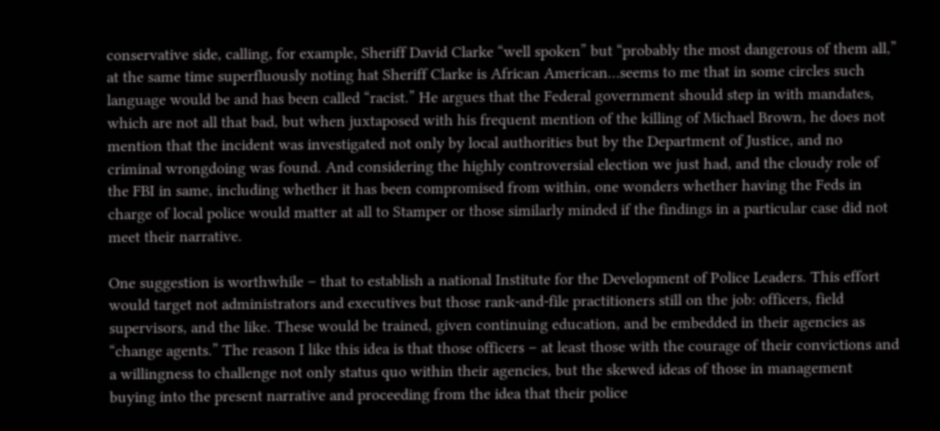conservative side, calling, for example, Sheriff David Clarke “well spoken” but “probably the most dangerous of them all,” at the same time superfluously noting hat Sheriff Clarke is African American…seems to me that in some circles such language would be and has been called “racist.” He argues that the Federal government should step in with mandates, which are not all that bad, but when juxtaposed with his frequent mention of the killing of Michael Brown, he does not mention that the incident was investigated not only by local authorities but by the Department of Justice, and no criminal wrongdoing was found. And considering the highly controversial election we just had, and the cloudy role of the FBI in same, including whether it has been compromised from within, one wonders whether having the Feds in charge of local police would matter at all to Stamper or those similarly minded if the findings in a particular case did not meet their narrative.

One suggestion is worthwhile – that to establish a national Institute for the Development of Police Leaders. This effort would target not administrators and executives but those rank-and-file practitioners still on the job: officers, field supervisors, and the like. These would be trained, given continuing education, and be embedded in their agencies as “change agents.” The reason I like this idea is that those officers – at least those with the courage of their convictions and a willingness to challenge not only status quo within their agencies, but the skewed ideas of those in management buying into the present narrative and proceeding from the idea that their police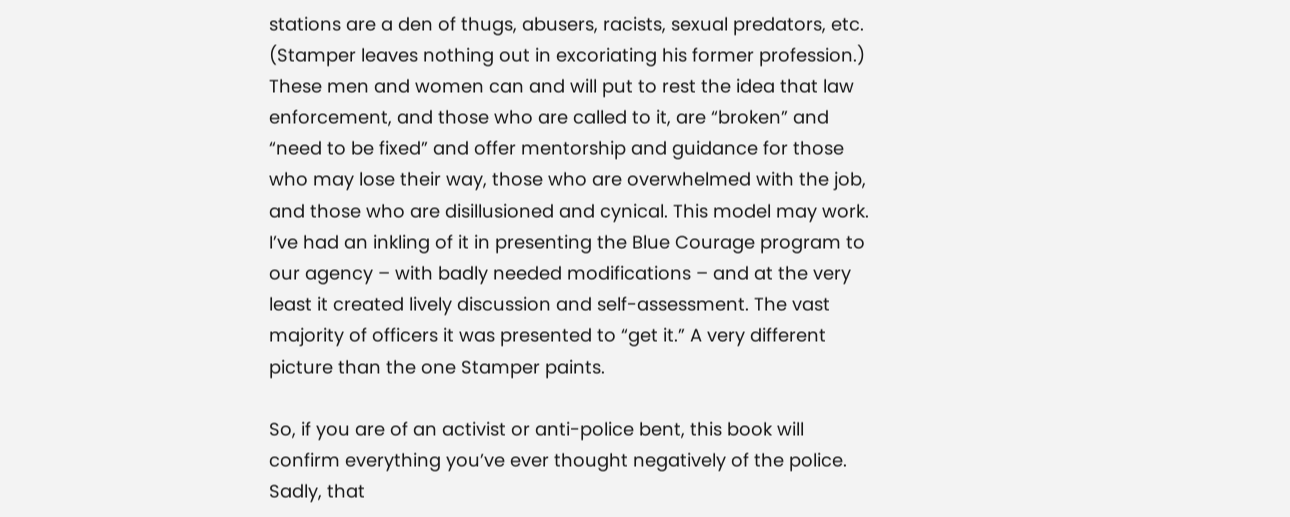stations are a den of thugs, abusers, racists, sexual predators, etc. (Stamper leaves nothing out in excoriating his former profession.) These men and women can and will put to rest the idea that law enforcement, and those who are called to it, are “broken” and “need to be fixed” and offer mentorship and guidance for those who may lose their way, those who are overwhelmed with the job, and those who are disillusioned and cynical. This model may work. I’ve had an inkling of it in presenting the Blue Courage program to our agency – with badly needed modifications – and at the very least it created lively discussion and self-assessment. The vast majority of officers it was presented to “get it.” A very different picture than the one Stamper paints.

So, if you are of an activist or anti-police bent, this book will confirm everything you’ve ever thought negatively of the police. Sadly, that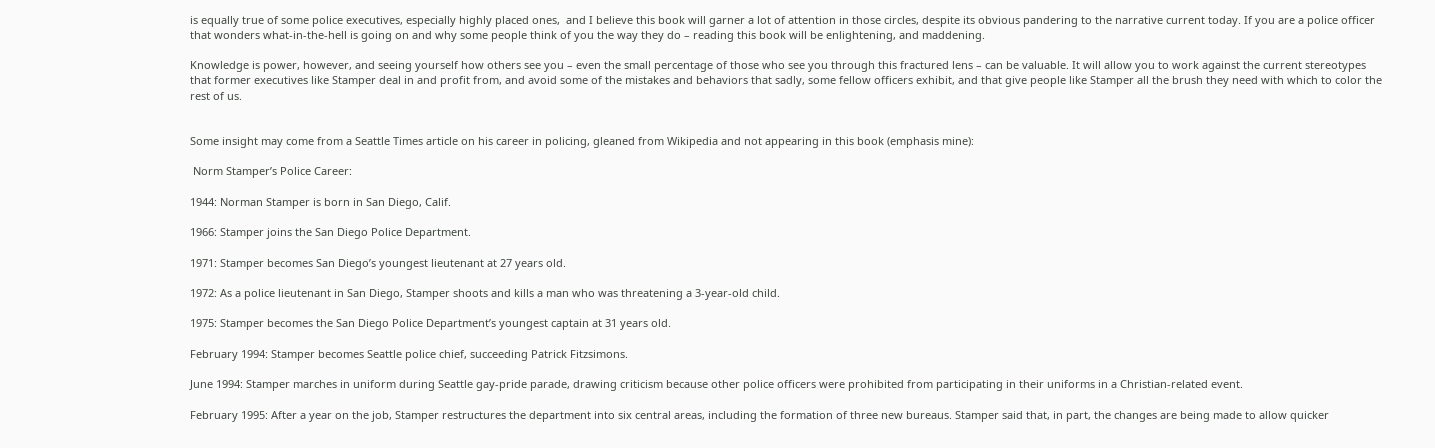is equally true of some police executives, especially highly placed ones,  and I believe this book will garner a lot of attention in those circles, despite its obvious pandering to the narrative current today. If you are a police officer that wonders what-in-the-hell is going on and why some people think of you the way they do – reading this book will be enlightening, and maddening.

Knowledge is power, however, and seeing yourself how others see you – even the small percentage of those who see you through this fractured lens – can be valuable. It will allow you to work against the current stereotypes that former executives like Stamper deal in and profit from, and avoid some of the mistakes and behaviors that sadly, some fellow officers exhibit, and that give people like Stamper all the brush they need with which to color the rest of us.


Some insight may come from a Seattle Times article on his career in policing, gleaned from Wikipedia and not appearing in this book (emphasis mine):

 Norm Stamper’s Police Career:

1944: Norman Stamper is born in San Diego, Calif.

1966: Stamper joins the San Diego Police Department.

1971: Stamper becomes San Diego’s youngest lieutenant at 27 years old.

1972: As a police lieutenant in San Diego, Stamper shoots and kills a man who was threatening a 3-year-old child.

1975: Stamper becomes the San Diego Police Department’s youngest captain at 31 years old.

February 1994: Stamper becomes Seattle police chief, succeeding Patrick Fitzsimons.

June 1994: Stamper marches in uniform during Seattle gay-pride parade, drawing criticism because other police officers were prohibited from participating in their uniforms in a Christian-related event.

February 1995: After a year on the job, Stamper restructures the department into six central areas, including the formation of three new bureaus. Stamper said that, in part, the changes are being made to allow quicker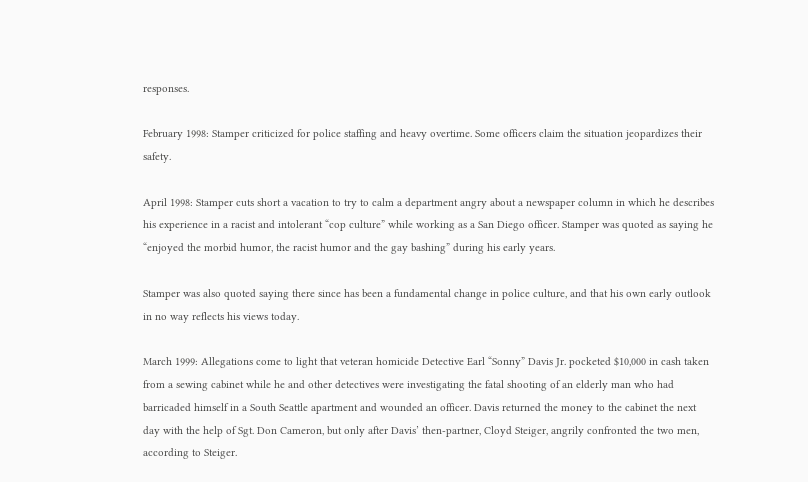responses.

February 1998: Stamper criticized for police staffing and heavy overtime. Some officers claim the situation jeopardizes their safety.

April 1998: Stamper cuts short a vacation to try to calm a department angry about a newspaper column in which he describes his experience in a racist and intolerant “cop culture” while working as a San Diego officer. Stamper was quoted as saying he “enjoyed the morbid humor, the racist humor and the gay bashing” during his early years.

Stamper was also quoted saying there since has been a fundamental change in police culture, and that his own early outlook in no way reflects his views today.

March 1999: Allegations come to light that veteran homicide Detective Earl “Sonny” Davis Jr. pocketed $10,000 in cash taken from a sewing cabinet while he and other detectives were investigating the fatal shooting of an elderly man who had barricaded himself in a South Seattle apartment and wounded an officer. Davis returned the money to the cabinet the next day with the help of Sgt. Don Cameron, but only after Davis’ then-partner, Cloyd Steiger, angrily confronted the two men, according to Steiger.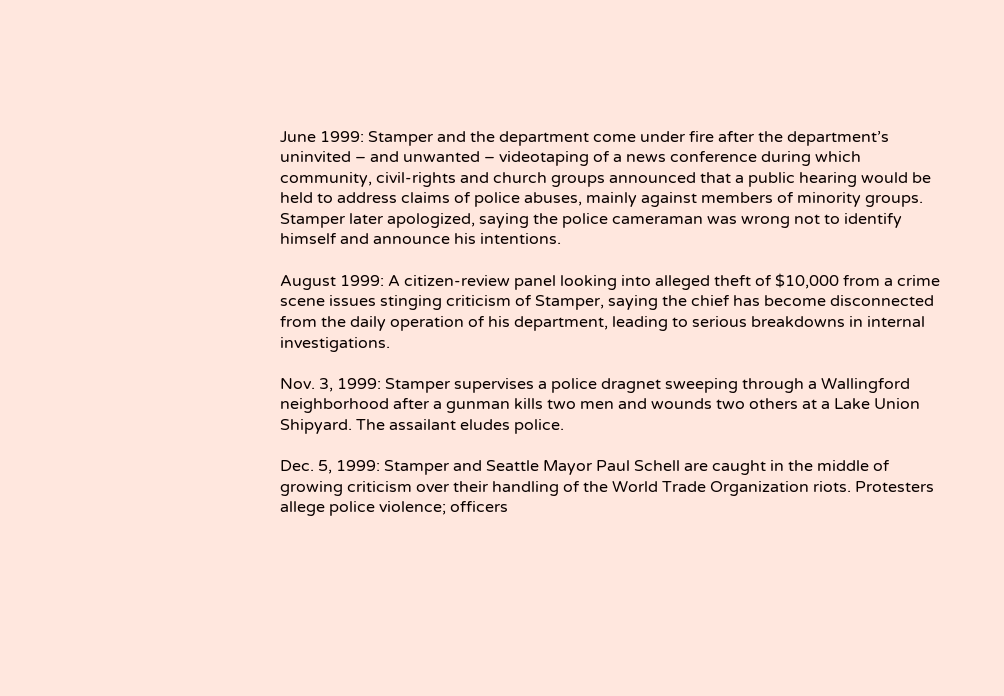June 1999: Stamper and the department come under fire after the department’s uninvited – and unwanted – videotaping of a news conference during which community, civil-rights and church groups announced that a public hearing would be held to address claims of police abuses, mainly against members of minority groups. Stamper later apologized, saying the police cameraman was wrong not to identify himself and announce his intentions.

August 1999: A citizen-review panel looking into alleged theft of $10,000 from a crime scene issues stinging criticism of Stamper, saying the chief has become disconnected from the daily operation of his department, leading to serious breakdowns in internal investigations.

Nov. 3, 1999: Stamper supervises a police dragnet sweeping through a Wallingford neighborhood after a gunman kills two men and wounds two others at a Lake Union Shipyard. The assailant eludes police.

Dec. 5, 1999: Stamper and Seattle Mayor Paul Schell are caught in the middle of growing criticism over their handling of the World Trade Organization riots. Protesters allege police violence; officers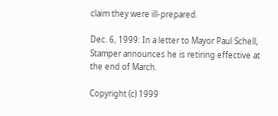claim they were ill-prepared.

Dec. 6, 1999: In a letter to Mayor Paul Schell, Stamper announces he is retiring effective at the end of March.

Copyright (c) 1999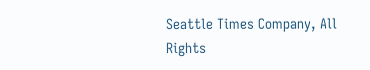Seattle Times Company, All Rights